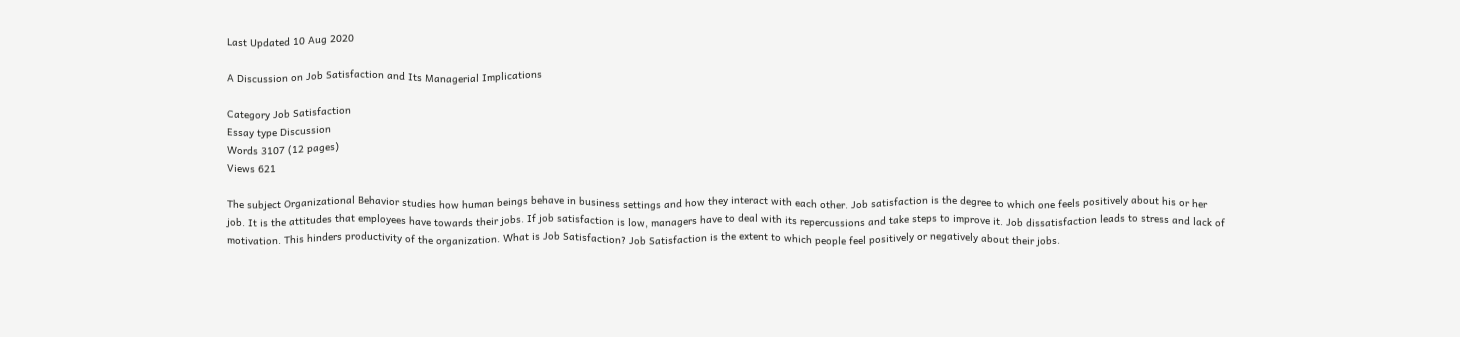Last Updated 10 Aug 2020

A Discussion on Job Satisfaction and Its Managerial Implications

Category Job Satisfaction
Essay type Discussion
Words 3107 (12 pages)
Views 621

The subject Organizational Behavior studies how human beings behave in business settings and how they interact with each other. Job satisfaction is the degree to which one feels positively about his or her job. It is the attitudes that employees have towards their jobs. If job satisfaction is low, managers have to deal with its repercussions and take steps to improve it. Job dissatisfaction leads to stress and lack of motivation. This hinders productivity of the organization. What is Job Satisfaction? Job Satisfaction is the extent to which people feel positively or negatively about their jobs.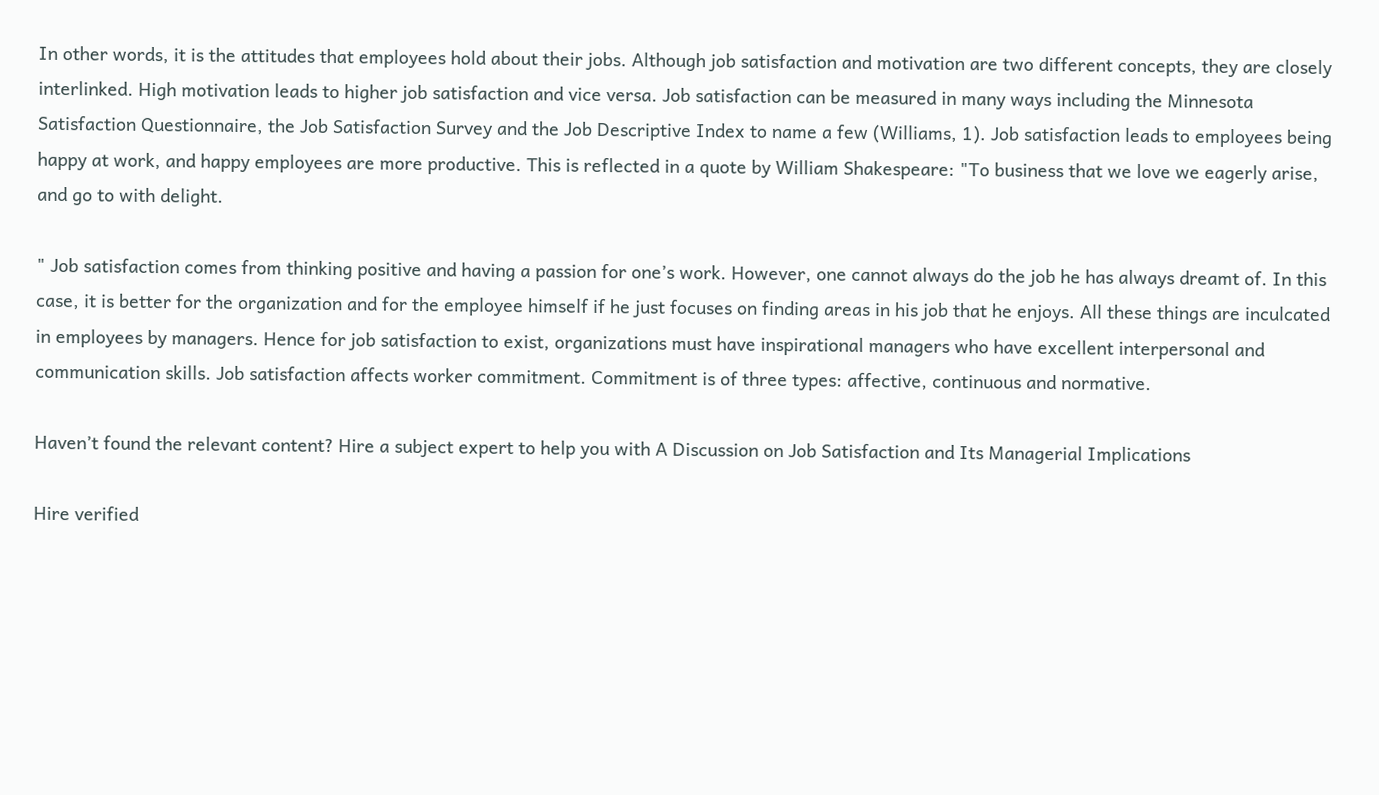In other words, it is the attitudes that employees hold about their jobs. Although job satisfaction and motivation are two different concepts, they are closely interlinked. High motivation leads to higher job satisfaction and vice versa. Job satisfaction can be measured in many ways including the Minnesota Satisfaction Questionnaire, the Job Satisfaction Survey and the Job Descriptive Index to name a few (Williams, 1). Job satisfaction leads to employees being happy at work, and happy employees are more productive. This is reflected in a quote by William Shakespeare: "To business that we love we eagerly arise, and go to with delight.

" Job satisfaction comes from thinking positive and having a passion for one’s work. However, one cannot always do the job he has always dreamt of. In this case, it is better for the organization and for the employee himself if he just focuses on finding areas in his job that he enjoys. All these things are inculcated in employees by managers. Hence for job satisfaction to exist, organizations must have inspirational managers who have excellent interpersonal and communication skills. Job satisfaction affects worker commitment. Commitment is of three types: affective, continuous and normative.

Haven’t found the relevant content? Hire a subject expert to help you with A Discussion on Job Satisfaction and Its Managerial Implications

Hire verified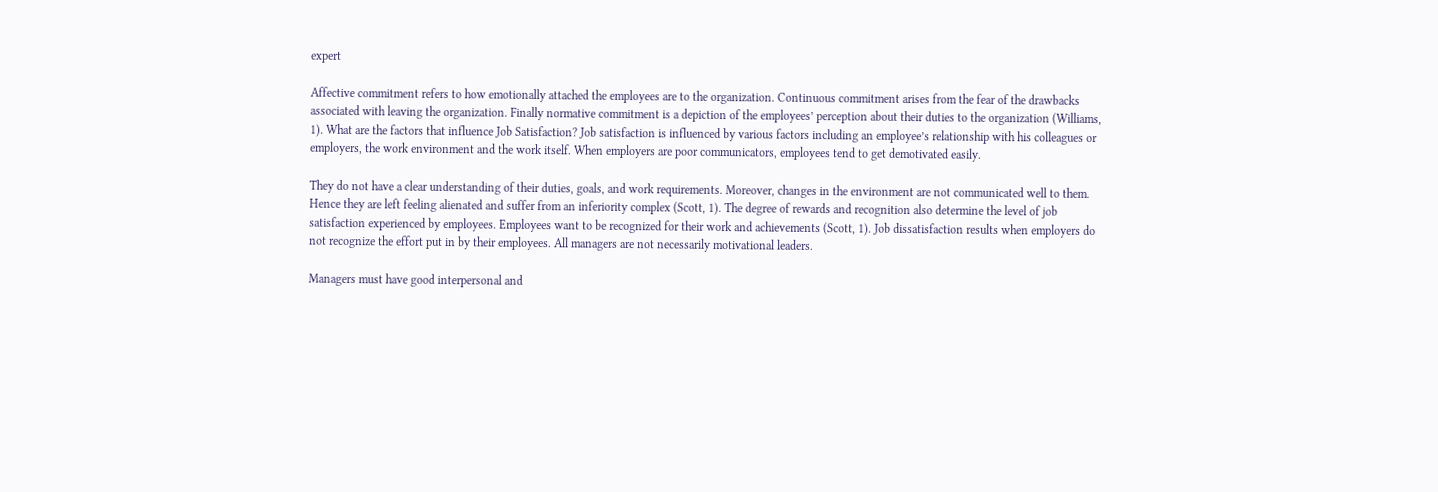expert

Affective commitment refers to how emotionally attached the employees are to the organization. Continuous commitment arises from the fear of the drawbacks associated with leaving the organization. Finally normative commitment is a depiction of the employees’ perception about their duties to the organization (Williams, 1). What are the factors that influence Job Satisfaction? Job satisfaction is influenced by various factors including an employee’s relationship with his colleagues or employers, the work environment and the work itself. When employers are poor communicators, employees tend to get demotivated easily.

They do not have a clear understanding of their duties, goals, and work requirements. Moreover, changes in the environment are not communicated well to them. Hence they are left feeling alienated and suffer from an inferiority complex (Scott, 1). The degree of rewards and recognition also determine the level of job satisfaction experienced by employees. Employees want to be recognized for their work and achievements (Scott, 1). Job dissatisfaction results when employers do not recognize the effort put in by their employees. All managers are not necessarily motivational leaders.

Managers must have good interpersonal and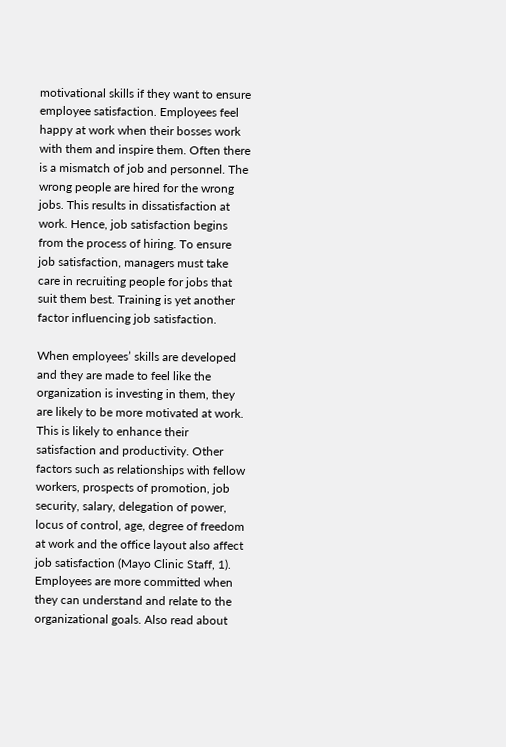motivational skills if they want to ensure employee satisfaction. Employees feel happy at work when their bosses work with them and inspire them. Often there is a mismatch of job and personnel. The wrong people are hired for the wrong jobs. This results in dissatisfaction at work. Hence, job satisfaction begins from the process of hiring. To ensure job satisfaction, managers must take care in recruiting people for jobs that suit them best. Training is yet another factor influencing job satisfaction.

When employees’ skills are developed and they are made to feel like the organization is investing in them, they are likely to be more motivated at work. This is likely to enhance their satisfaction and productivity. Other factors such as relationships with fellow workers, prospects of promotion, job security, salary, delegation of power, locus of control, age, degree of freedom at work and the office layout also affect job satisfaction (Mayo Clinic Staff, 1). Employees are more committed when they can understand and relate to the organizational goals. Also read about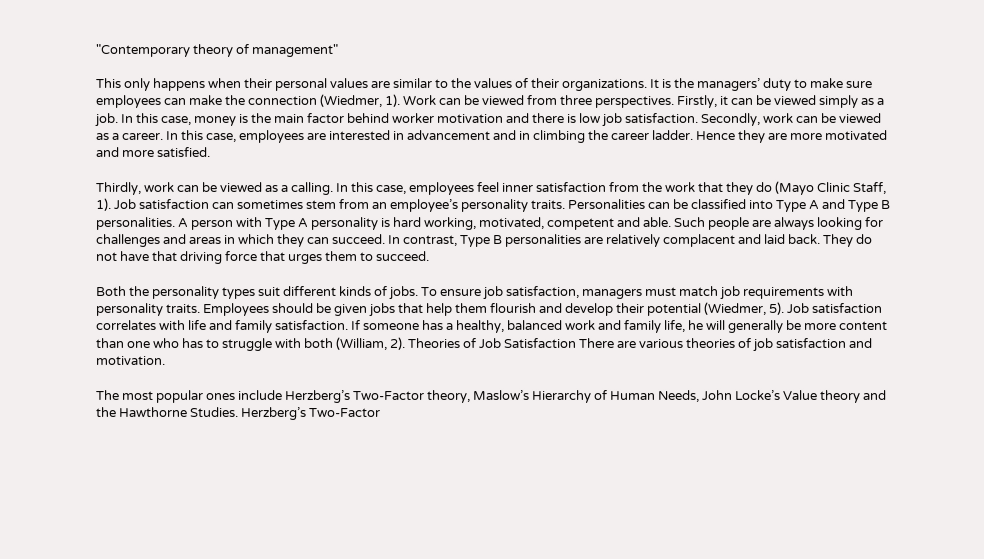"Contemporary theory of management"

This only happens when their personal values are similar to the values of their organizations. It is the managers’ duty to make sure employees can make the connection (Wiedmer, 1). Work can be viewed from three perspectives. Firstly, it can be viewed simply as a job. In this case, money is the main factor behind worker motivation and there is low job satisfaction. Secondly, work can be viewed as a career. In this case, employees are interested in advancement and in climbing the career ladder. Hence they are more motivated and more satisfied.

Thirdly, work can be viewed as a calling. In this case, employees feel inner satisfaction from the work that they do (Mayo Clinic Staff, 1). Job satisfaction can sometimes stem from an employee’s personality traits. Personalities can be classified into Type A and Type B personalities. A person with Type A personality is hard working, motivated, competent and able. Such people are always looking for challenges and areas in which they can succeed. In contrast, Type B personalities are relatively complacent and laid back. They do not have that driving force that urges them to succeed.

Both the personality types suit different kinds of jobs. To ensure job satisfaction, managers must match job requirements with personality traits. Employees should be given jobs that help them flourish and develop their potential (Wiedmer, 5). Job satisfaction correlates with life and family satisfaction. If someone has a healthy, balanced work and family life, he will generally be more content than one who has to struggle with both (William, 2). Theories of Job Satisfaction There are various theories of job satisfaction and motivation.

The most popular ones include Herzberg’s Two-Factor theory, Maslow’s Hierarchy of Human Needs, John Locke’s Value theory and the Hawthorne Studies. Herzberg’s Two-Factor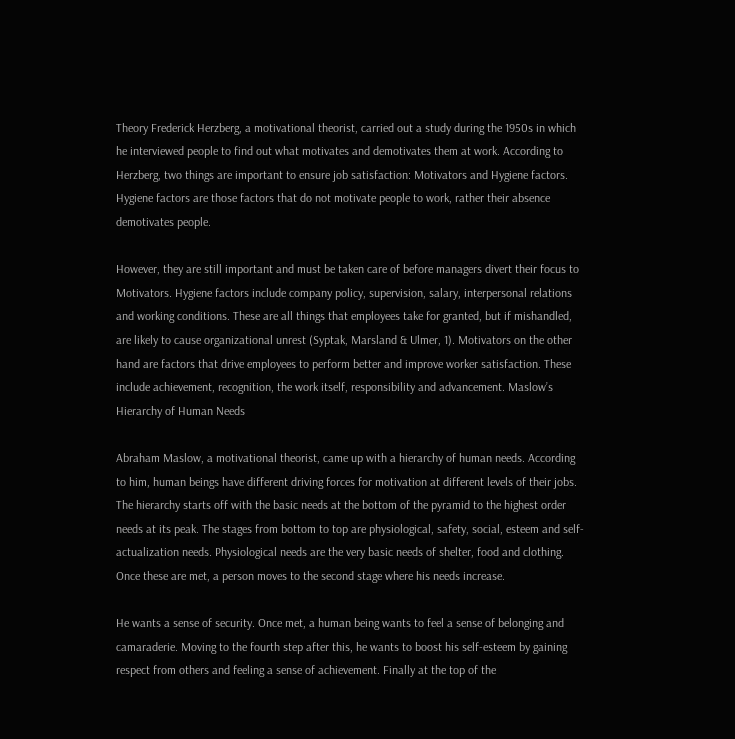Theory Frederick Herzberg, a motivational theorist, carried out a study during the 1950s in which he interviewed people to find out what motivates and demotivates them at work. According to Herzberg, two things are important to ensure job satisfaction: Motivators and Hygiene factors. Hygiene factors are those factors that do not motivate people to work, rather their absence demotivates people.

However, they are still important and must be taken care of before managers divert their focus to Motivators. Hygiene factors include company policy, supervision, salary, interpersonal relations and working conditions. These are all things that employees take for granted, but if mishandled, are likely to cause organizational unrest (Syptak, Marsland & Ulmer, 1). Motivators on the other hand are factors that drive employees to perform better and improve worker satisfaction. These include achievement, recognition, the work itself, responsibility and advancement. Maslow’s Hierarchy of Human Needs

Abraham Maslow, a motivational theorist, came up with a hierarchy of human needs. According to him, human beings have different driving forces for motivation at different levels of their jobs. The hierarchy starts off with the basic needs at the bottom of the pyramid to the highest order needs at its peak. The stages from bottom to top are physiological, safety, social, esteem and self-actualization needs. Physiological needs are the very basic needs of shelter, food and clothing. Once these are met, a person moves to the second stage where his needs increase.

He wants a sense of security. Once met, a human being wants to feel a sense of belonging and camaraderie. Moving to the fourth step after this, he wants to boost his self-esteem by gaining respect from others and feeling a sense of achievement. Finally at the top of the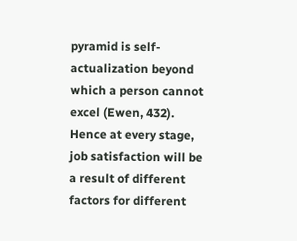pyramid is self-actualization beyond which a person cannot excel (Ewen, 432). Hence at every stage, job satisfaction will be a result of different factors for different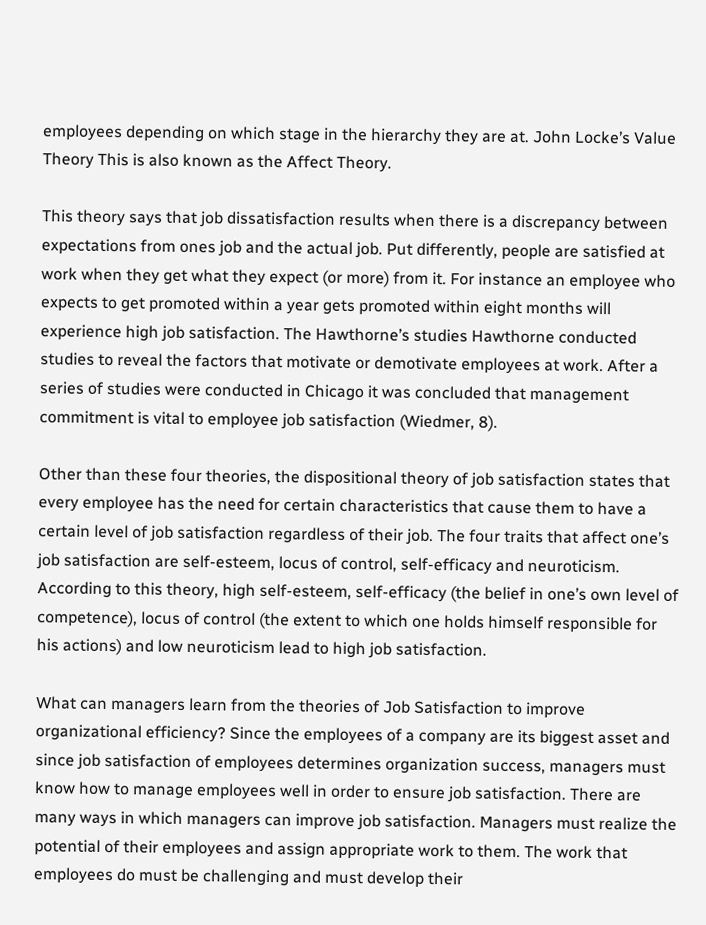employees depending on which stage in the hierarchy they are at. John Locke’s Value Theory This is also known as the Affect Theory.

This theory says that job dissatisfaction results when there is a discrepancy between expectations from ones job and the actual job. Put differently, people are satisfied at work when they get what they expect (or more) from it. For instance an employee who expects to get promoted within a year gets promoted within eight months will experience high job satisfaction. The Hawthorne’s studies Hawthorne conducted studies to reveal the factors that motivate or demotivate employees at work. After a series of studies were conducted in Chicago it was concluded that management commitment is vital to employee job satisfaction (Wiedmer, 8).

Other than these four theories, the dispositional theory of job satisfaction states that every employee has the need for certain characteristics that cause them to have a certain level of job satisfaction regardless of their job. The four traits that affect one’s job satisfaction are self-esteem, locus of control, self-efficacy and neuroticism. According to this theory, high self-esteem, self-efficacy (the belief in one’s own level of competence), locus of control (the extent to which one holds himself responsible for his actions) and low neuroticism lead to high job satisfaction.

What can managers learn from the theories of Job Satisfaction to improve organizational efficiency? Since the employees of a company are its biggest asset and since job satisfaction of employees determines organization success, managers must know how to manage employees well in order to ensure job satisfaction. There are many ways in which managers can improve job satisfaction. Managers must realize the potential of their employees and assign appropriate work to them. The work that employees do must be challenging and must develop their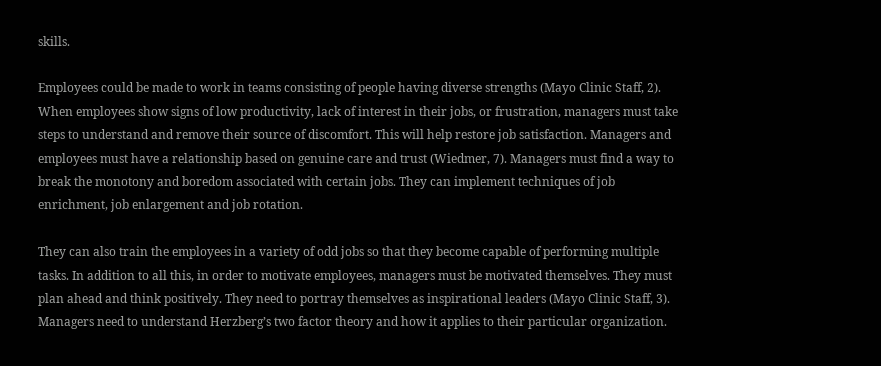skills.

Employees could be made to work in teams consisting of people having diverse strengths (Mayo Clinic Staff, 2). When employees show signs of low productivity, lack of interest in their jobs, or frustration, managers must take steps to understand and remove their source of discomfort. This will help restore job satisfaction. Managers and employees must have a relationship based on genuine care and trust (Wiedmer, 7). Managers must find a way to break the monotony and boredom associated with certain jobs. They can implement techniques of job enrichment, job enlargement and job rotation.

They can also train the employees in a variety of odd jobs so that they become capable of performing multiple tasks. In addition to all this, in order to motivate employees, managers must be motivated themselves. They must plan ahead and think positively. They need to portray themselves as inspirational leaders (Mayo Clinic Staff, 3). Managers need to understand Herzberg’s two factor theory and how it applies to their particular organization.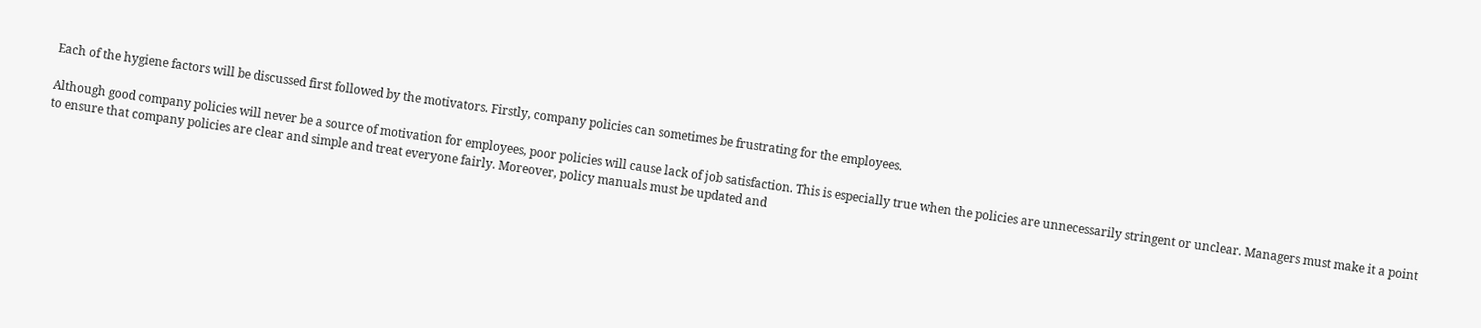Each of the hygiene factors will be discussed first followed by the motivators. Firstly, company policies can sometimes be frustrating for the employees.

Although good company policies will never be a source of motivation for employees, poor policies will cause lack of job satisfaction. This is especially true when the policies are unnecessarily stringent or unclear. Managers must make it a point to ensure that company policies are clear and simple and treat everyone fairly. Moreover, policy manuals must be updated and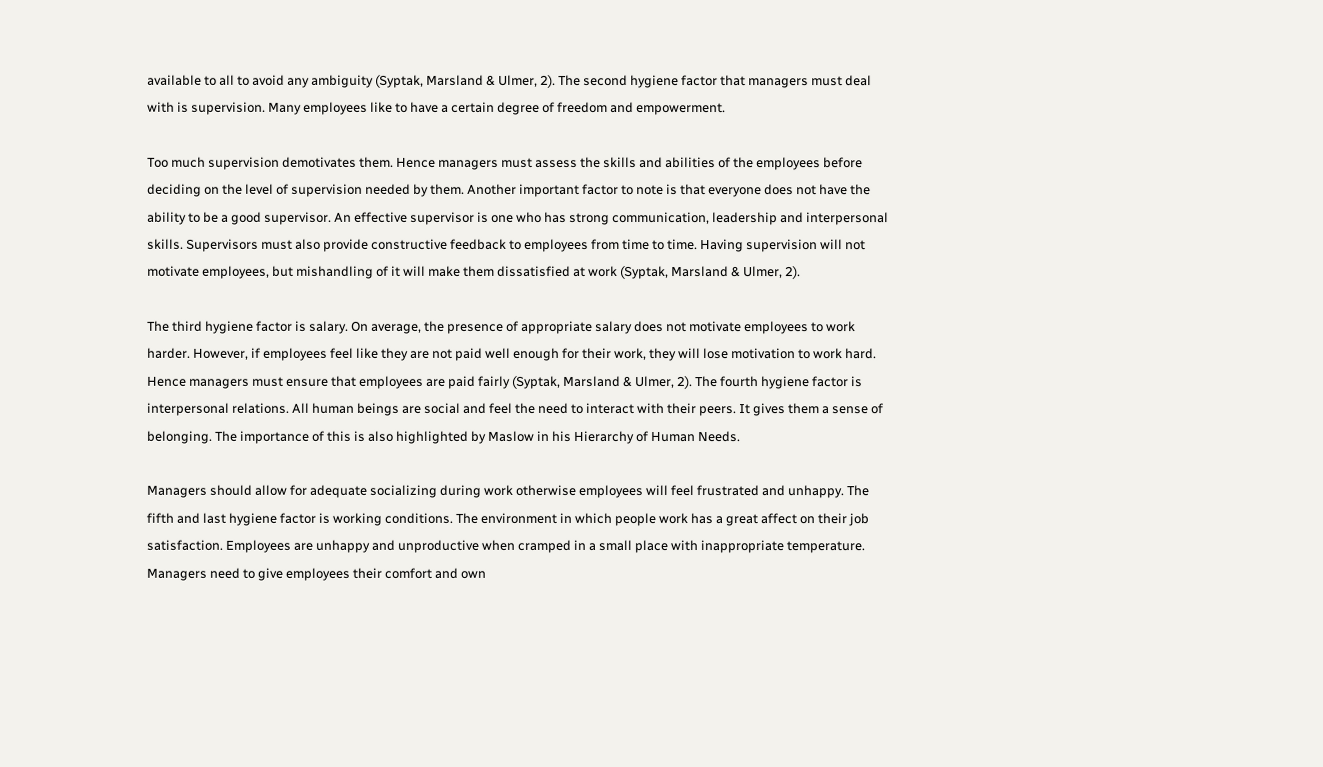available to all to avoid any ambiguity (Syptak, Marsland & Ulmer, 2). The second hygiene factor that managers must deal with is supervision. Many employees like to have a certain degree of freedom and empowerment.

Too much supervision demotivates them. Hence managers must assess the skills and abilities of the employees before deciding on the level of supervision needed by them. Another important factor to note is that everyone does not have the ability to be a good supervisor. An effective supervisor is one who has strong communication, leadership and interpersonal skills. Supervisors must also provide constructive feedback to employees from time to time. Having supervision will not motivate employees, but mishandling of it will make them dissatisfied at work (Syptak, Marsland & Ulmer, 2).

The third hygiene factor is salary. On average, the presence of appropriate salary does not motivate employees to work harder. However, if employees feel like they are not paid well enough for their work, they will lose motivation to work hard. Hence managers must ensure that employees are paid fairly (Syptak, Marsland & Ulmer, 2). The fourth hygiene factor is interpersonal relations. All human beings are social and feel the need to interact with their peers. It gives them a sense of belonging. The importance of this is also highlighted by Maslow in his Hierarchy of Human Needs.

Managers should allow for adequate socializing during work otherwise employees will feel frustrated and unhappy. The fifth and last hygiene factor is working conditions. The environment in which people work has a great affect on their job satisfaction. Employees are unhappy and unproductive when cramped in a small place with inappropriate temperature. Managers need to give employees their comfort and own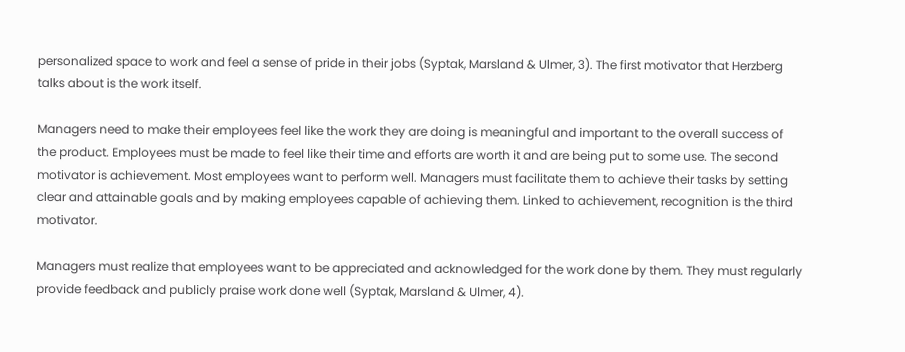personalized space to work and feel a sense of pride in their jobs (Syptak, Marsland & Ulmer, 3). The first motivator that Herzberg talks about is the work itself.

Managers need to make their employees feel like the work they are doing is meaningful and important to the overall success of the product. Employees must be made to feel like their time and efforts are worth it and are being put to some use. The second motivator is achievement. Most employees want to perform well. Managers must facilitate them to achieve their tasks by setting clear and attainable goals and by making employees capable of achieving them. Linked to achievement, recognition is the third motivator.

Managers must realize that employees want to be appreciated and acknowledged for the work done by them. They must regularly provide feedback and publicly praise work done well (Syptak, Marsland & Ulmer, 4).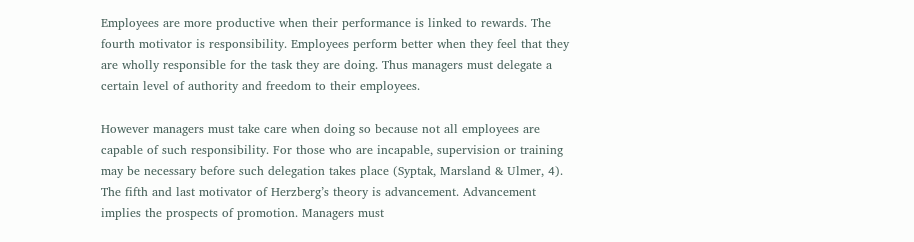Employees are more productive when their performance is linked to rewards. The fourth motivator is responsibility. Employees perform better when they feel that they are wholly responsible for the task they are doing. Thus managers must delegate a certain level of authority and freedom to their employees.

However managers must take care when doing so because not all employees are capable of such responsibility. For those who are incapable, supervision or training may be necessary before such delegation takes place (Syptak, Marsland & Ulmer, 4). The fifth and last motivator of Herzberg’s theory is advancement. Advancement implies the prospects of promotion. Managers must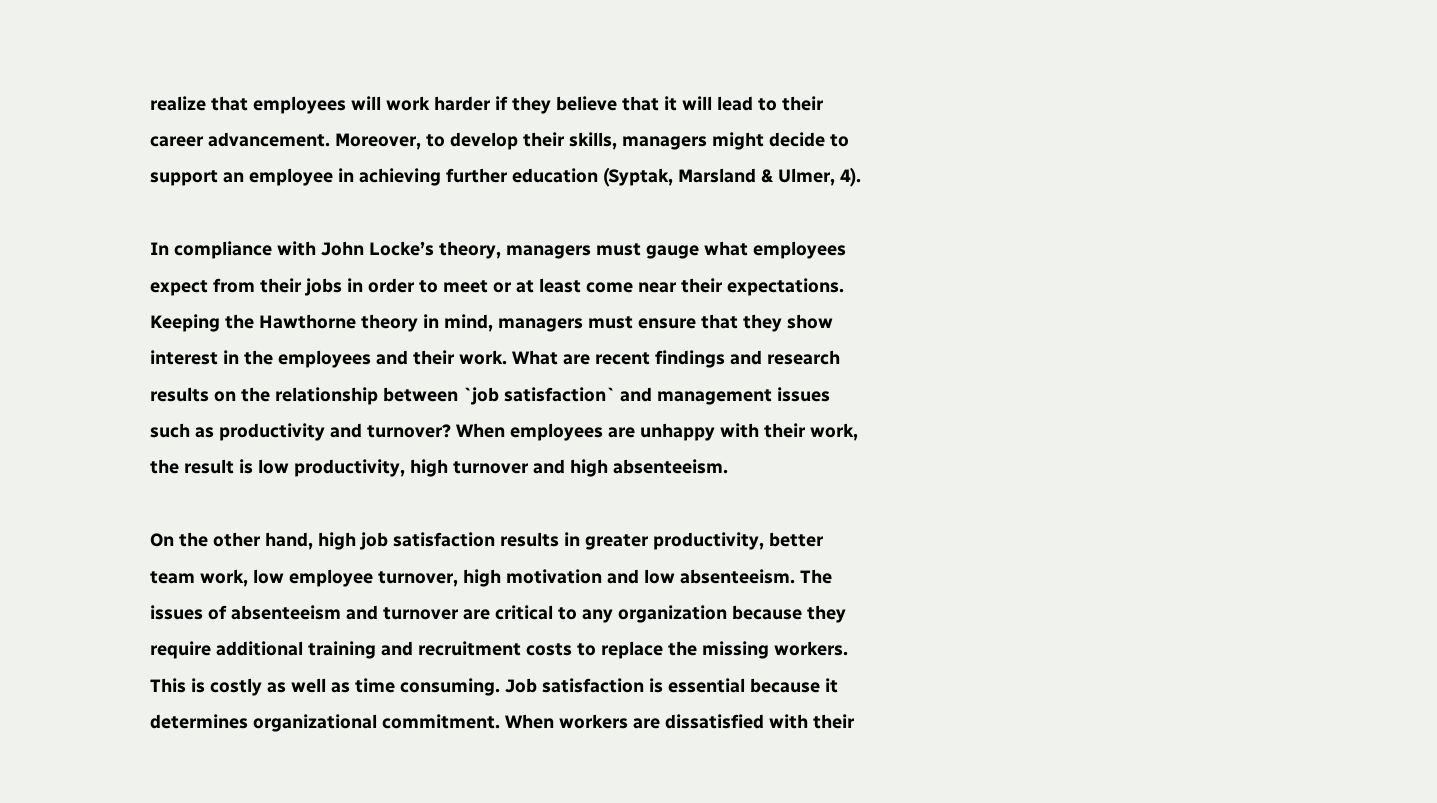realize that employees will work harder if they believe that it will lead to their career advancement. Moreover, to develop their skills, managers might decide to support an employee in achieving further education (Syptak, Marsland & Ulmer, 4).

In compliance with John Locke’s theory, managers must gauge what employees expect from their jobs in order to meet or at least come near their expectations. Keeping the Hawthorne theory in mind, managers must ensure that they show interest in the employees and their work. What are recent findings and research results on the relationship between `job satisfaction` and management issues such as productivity and turnover? When employees are unhappy with their work, the result is low productivity, high turnover and high absenteeism.

On the other hand, high job satisfaction results in greater productivity, better team work, low employee turnover, high motivation and low absenteeism. The issues of absenteeism and turnover are critical to any organization because they require additional training and recruitment costs to replace the missing workers. This is costly as well as time consuming. Job satisfaction is essential because it determines organizational commitment. When workers are dissatisfied with their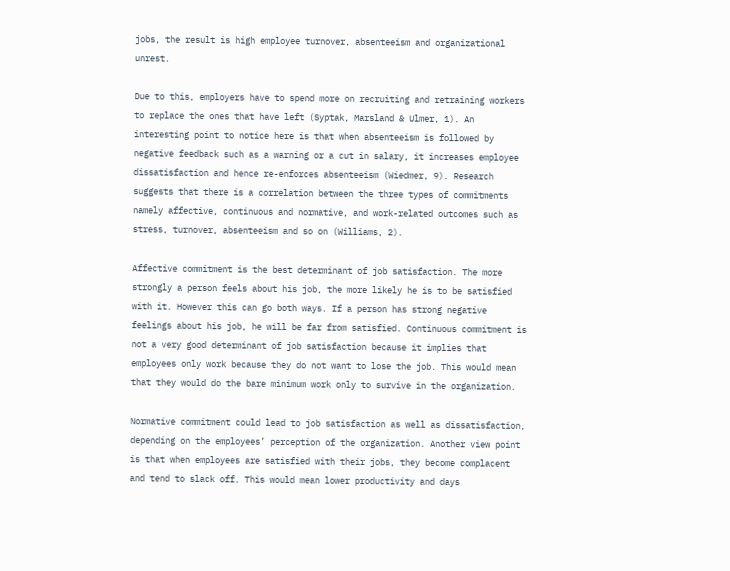jobs, the result is high employee turnover, absenteeism and organizational unrest.

Due to this, employers have to spend more on recruiting and retraining workers to replace the ones that have left (Syptak, Marsland & Ulmer, 1). An interesting point to notice here is that when absenteeism is followed by negative feedback such as a warning or a cut in salary, it increases employee dissatisfaction and hence re-enforces absenteeism (Wiedmer, 9). Research suggests that there is a correlation between the three types of commitments namely affective, continuous and normative, and work-related outcomes such as stress, turnover, absenteeism and so on (Williams, 2).

Affective commitment is the best determinant of job satisfaction. The more strongly a person feels about his job, the more likely he is to be satisfied with it. However this can go both ways. If a person has strong negative feelings about his job, he will be far from satisfied. Continuous commitment is not a very good determinant of job satisfaction because it implies that employees only work because they do not want to lose the job. This would mean that they would do the bare minimum work only to survive in the organization.

Normative commitment could lead to job satisfaction as well as dissatisfaction, depending on the employees’ perception of the organization. Another view point is that when employees are satisfied with their jobs, they become complacent and tend to slack off. This would mean lower productivity and days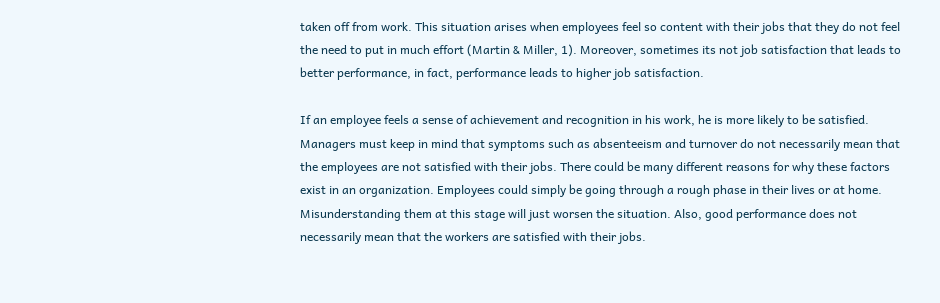taken off from work. This situation arises when employees feel so content with their jobs that they do not feel the need to put in much effort (Martin & Miller, 1). Moreover, sometimes its not job satisfaction that leads to better performance, in fact, performance leads to higher job satisfaction.

If an employee feels a sense of achievement and recognition in his work, he is more likely to be satisfied. Managers must keep in mind that symptoms such as absenteeism and turnover do not necessarily mean that the employees are not satisfied with their jobs. There could be many different reasons for why these factors exist in an organization. Employees could simply be going through a rough phase in their lives or at home. Misunderstanding them at this stage will just worsen the situation. Also, good performance does not necessarily mean that the workers are satisfied with their jobs.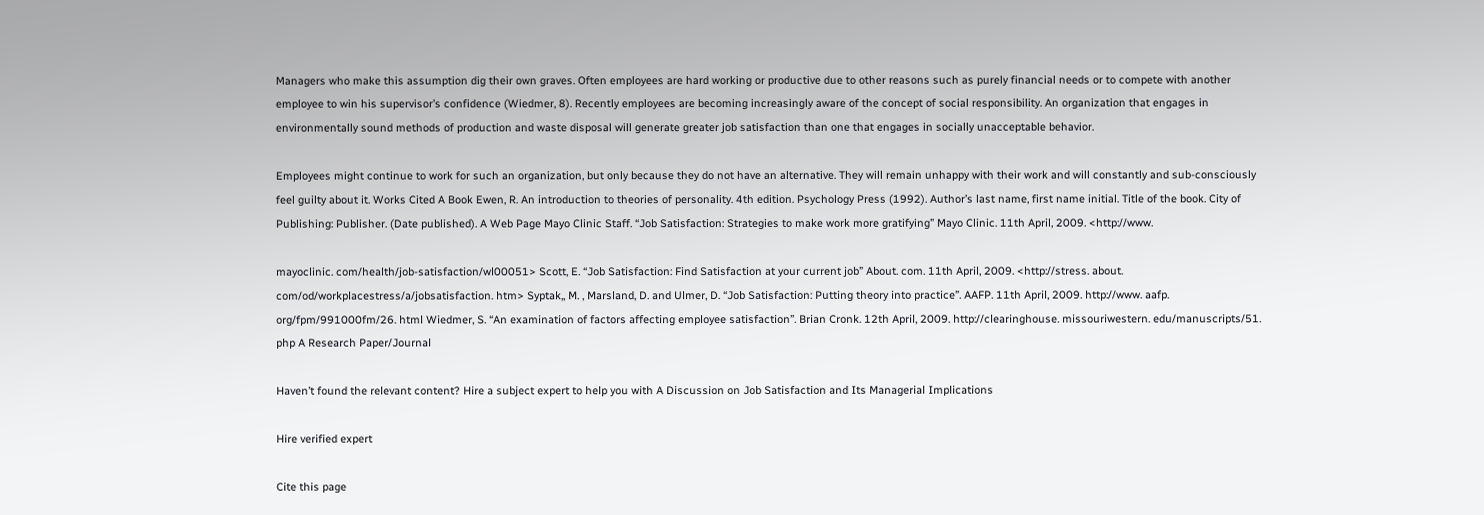Managers who make this assumption dig their own graves. Often employees are hard working or productive due to other reasons such as purely financial needs or to compete with another employee to win his supervisor’s confidence (Wiedmer, 8). Recently employees are becoming increasingly aware of the concept of social responsibility. An organization that engages in environmentally sound methods of production and waste disposal will generate greater job satisfaction than one that engages in socially unacceptable behavior.

Employees might continue to work for such an organization, but only because they do not have an alternative. They will remain unhappy with their work and will constantly and sub-consciously feel guilty about it. Works Cited A Book Ewen, R. An introduction to theories of personality. 4th edition. Psychology Press (1992). Author’s last name, first name initial. Title of the book. City of Publishing: Publisher. (Date published). A Web Page Mayo Clinic Staff. “Job Satisfaction: Strategies to make work more gratifying” Mayo Clinic. 11th April, 2009. <http://www.

mayoclinic. com/health/job-satisfaction/wl00051> Scott, E. “Job Satisfaction: Find Satisfaction at your current job” About. com. 11th April, 2009. <http://stress. about. com/od/workplacestress/a/jobsatisfaction. htm> Syptak,, M. , Marsland, D. and Ulmer, D. “Job Satisfaction: Putting theory into practice”. AAFP. 11th April, 2009. http://www. aafp. org/fpm/991000fm/26. html Wiedmer, S. “An examination of factors affecting employee satisfaction”. Brian Cronk. 12th April, 2009. http://clearinghouse. missouriwestern. edu/manuscripts/51. php A Research Paper/Journal

Haven’t found the relevant content? Hire a subject expert to help you with A Discussion on Job Satisfaction and Its Managerial Implications

Hire verified expert

Cite this page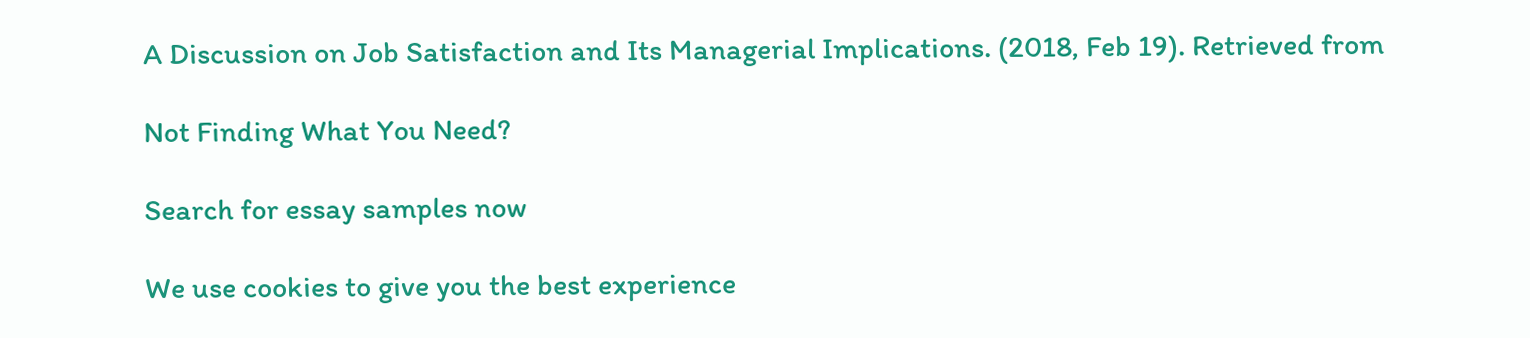A Discussion on Job Satisfaction and Its Managerial Implications. (2018, Feb 19). Retrieved from

Not Finding What You Need?

Search for essay samples now

We use cookies to give you the best experience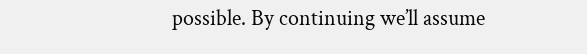possible. By continuing we’ll assume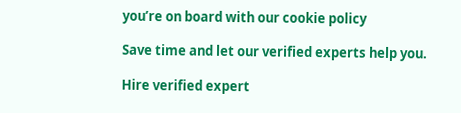you’re on board with our cookie policy

Save time and let our verified experts help you.

Hire verified expert